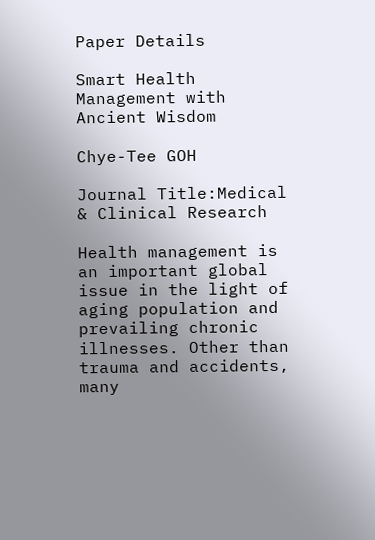Paper Details

Smart Health Management with Ancient Wisdom

Chye-Tee GOH

Journal Title:Medical & Clinical Research

Health management is an important global issue in the light of aging population and prevailing chronic illnesses. Other than trauma and accidents, many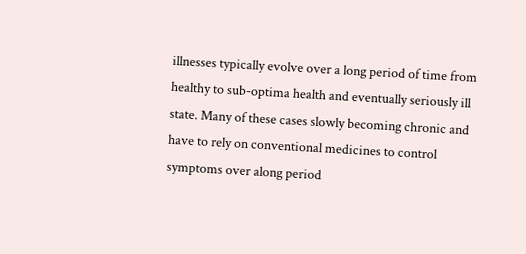illnesses typically evolve over a long period of time from healthy to sub-optima health and eventually seriously ill state. Many of these cases slowly becoming chronic and have to rely on conventional medicines to control symptoms over along period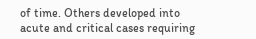of time. Others developed into acute and critical cases requiring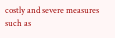costly and severe measures such as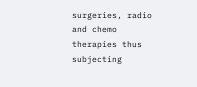surgeries, radio and chemo therapies thus subjecting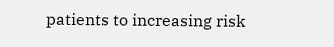patients to increasing risk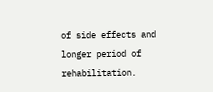of side effects and longer period of rehabilitation.